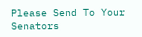Please Send To Your Senators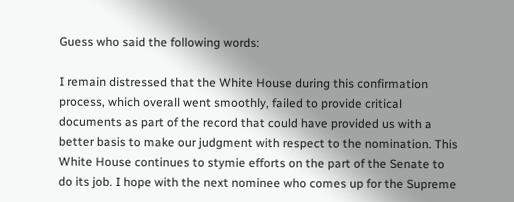Guess who said the following words:

I remain distressed that the White House during this confirmation process, which overall went smoothly, failed to provide critical documents as part of the record that could have provided us with a better basis to make our judgment with respect to the nomination. This White House continues to stymie efforts on the part of the Senate to do its job. I hope with the next nominee who comes up for the Supreme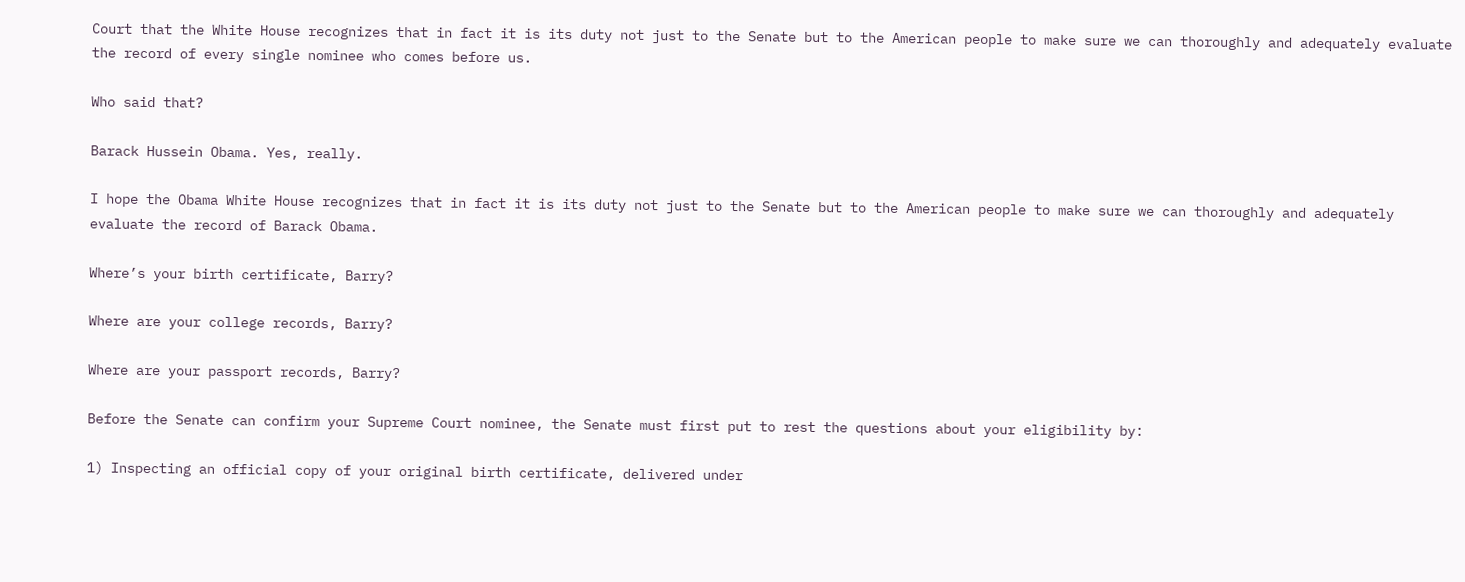Court that the White House recognizes that in fact it is its duty not just to the Senate but to the American people to make sure we can thoroughly and adequately evaluate the record of every single nominee who comes before us.

Who said that?

Barack Hussein Obama. Yes, really.

I hope the Obama White House recognizes that in fact it is its duty not just to the Senate but to the American people to make sure we can thoroughly and adequately evaluate the record of Barack Obama.

Where’s your birth certificate, Barry?

Where are your college records, Barry?

Where are your passport records, Barry?

Before the Senate can confirm your Supreme Court nominee, the Senate must first put to rest the questions about your eligibility by:

1) Inspecting an official copy of your original birth certificate, delivered under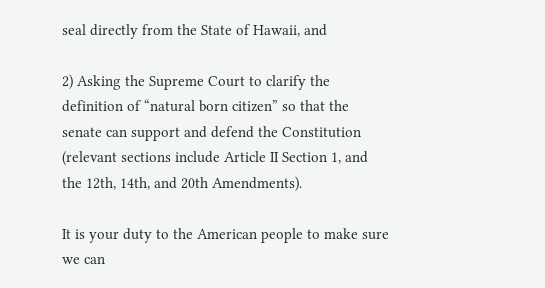seal directly from the State of Hawaii, and

2) Asking the Supreme Court to clarify the definition of “natural born citizen” so that the senate can support and defend the Constitution (relevant sections include Article II Section 1, and the 12th, 14th, and 20th Amendments).

It is your duty to the American people to make sure we can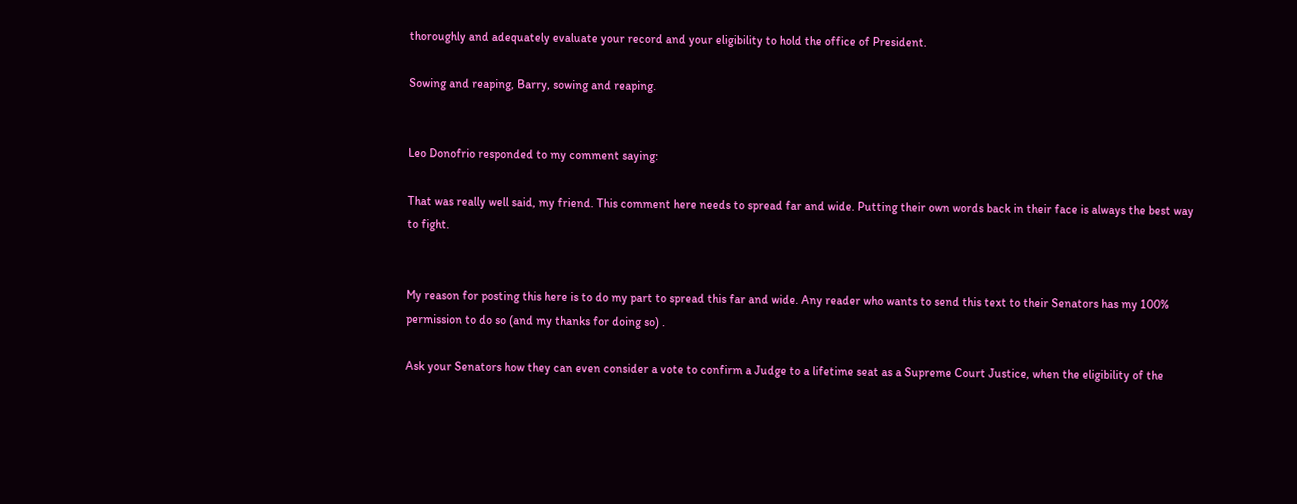thoroughly and adequately evaluate your record and your eligibility to hold the office of President.

Sowing and reaping, Barry, sowing and reaping.


Leo Donofrio responded to my comment saying:

That was really well said, my friend. This comment here needs to spread far and wide. Putting their own words back in their face is always the best way to fight.


My reason for posting this here is to do my part to spread this far and wide. Any reader who wants to send this text to their Senators has my 100% permission to do so (and my thanks for doing so) .

Ask your Senators how they can even consider a vote to confirm a Judge to a lifetime seat as a Supreme Court Justice, when the eligibility of the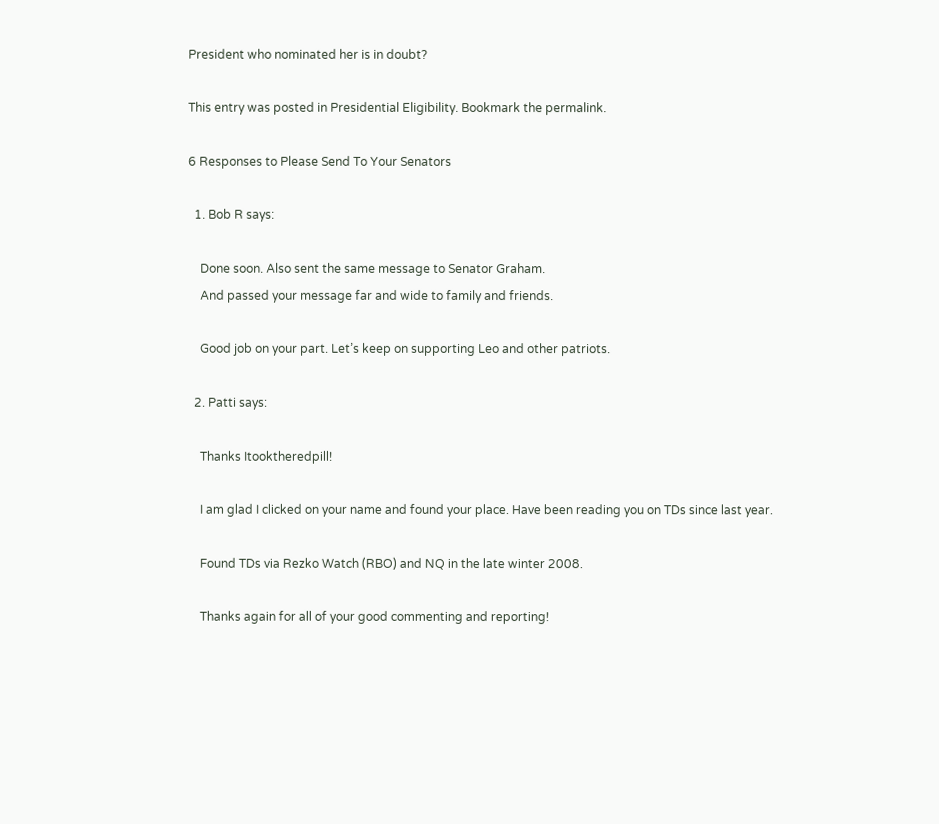President who nominated her is in doubt?

This entry was posted in Presidential Eligibility. Bookmark the permalink.

6 Responses to Please Send To Your Senators

  1. Bob R says:

    Done soon. Also sent the same message to Senator Graham.
    And passed your message far and wide to family and friends.

    Good job on your part. Let’s keep on supporting Leo and other patriots.

  2. Patti says:

    Thanks Itooktheredpill!

    I am glad I clicked on your name and found your place. Have been reading you on TDs since last year.

    Found TDs via Rezko Watch (RBO) and NQ in the late winter 2008.

    Thanks again for all of your good commenting and reporting!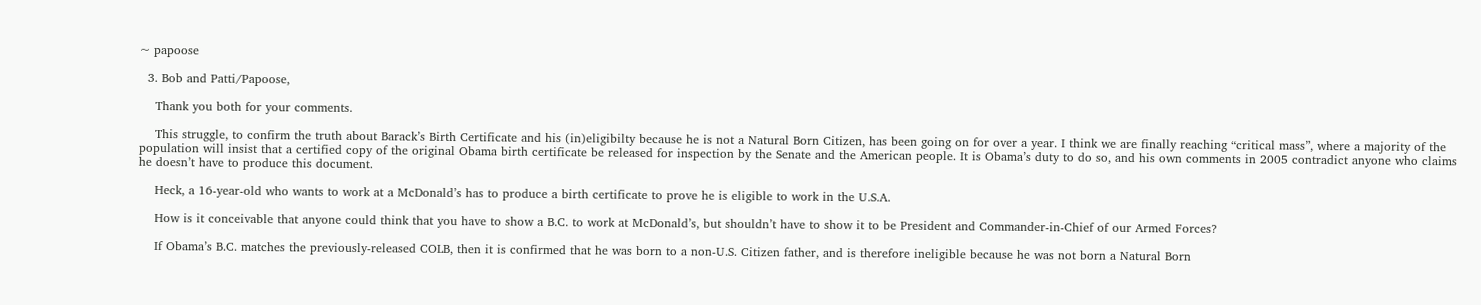~ papoose

  3. Bob and Patti/Papoose,

    Thank you both for your comments.

    This struggle, to confirm the truth about Barack’s Birth Certificate and his (in)eligibilty because he is not a Natural Born Citizen, has been going on for over a year. I think we are finally reaching “critical mass”, where a majority of the population will insist that a certified copy of the original Obama birth certificate be released for inspection by the Senate and the American people. It is Obama’s duty to do so, and his own comments in 2005 contradict anyone who claims he doesn’t have to produce this document.

    Heck, a 16-year-old who wants to work at a McDonald’s has to produce a birth certificate to prove he is eligible to work in the U.S.A.

    How is it conceivable that anyone could think that you have to show a B.C. to work at McDonald’s, but shouldn’t have to show it to be President and Commander-in-Chief of our Armed Forces?

    If Obama’s B.C. matches the previously-released COLB, then it is confirmed that he was born to a non-U.S. Citizen father, and is therefore ineligible because he was not born a Natural Born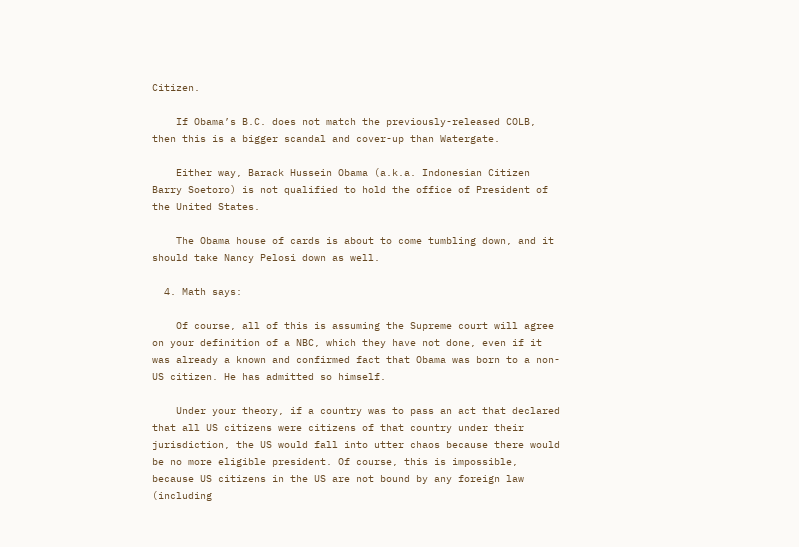Citizen.

    If Obama’s B.C. does not match the previously-released COLB, then this is a bigger scandal and cover-up than Watergate.

    Either way, Barack Hussein Obama (a.k.a. Indonesian Citizen Barry Soetoro) is not qualified to hold the office of President of the United States.

    The Obama house of cards is about to come tumbling down, and it should take Nancy Pelosi down as well.

  4. Math says:

    Of course, all of this is assuming the Supreme court will agree on your definition of a NBC, which they have not done, even if it was already a known and confirmed fact that Obama was born to a non-US citizen. He has admitted so himself.

    Under your theory, if a country was to pass an act that declared that all US citizens were citizens of that country under their jurisdiction, the US would fall into utter chaos because there would be no more eligible president. Of course, this is impossible, because US citizens in the US are not bound by any foreign law (including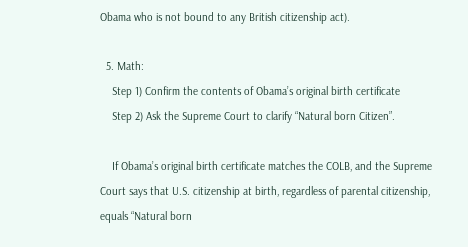Obama who is not bound to any British citizenship act).

  5. Math:
    Step 1) Confirm the contents of Obama’s original birth certificate
    Step 2) Ask the Supreme Court to clarify “Natural born Citizen”.

    If Obama’s original birth certificate matches the COLB, and the Supreme Court says that U.S. citizenship at birth, regardless of parental citizenship, equals “Natural born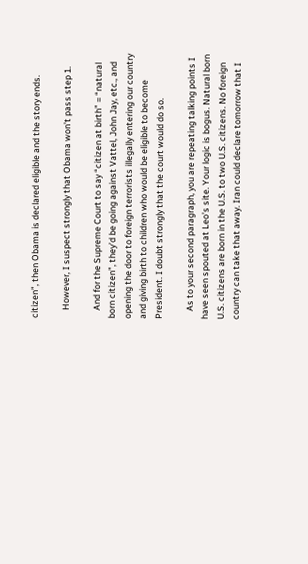citizen”, then Obama is declared eligible and the story ends.

    However, I suspect strongly that Obama won’t pass step 1.

    And for the Supreme Court to say “citizen at birth” = “natural born citizen”, they’d be going against Vattel, John Jay, etc., and opening the door to foreign terrorists illegally entering our country and giving birth to children who would be eligible to become President. I doubt strongly that the court would do so.

    As to your second paragraph, you are repeating talking points I have seen spouted at Leo’s site. Your logic is bogus. Natural born U.S. citizens are born in the U.S. to two U.S. citizens. No foreign country can take that away. Iran could declare tomorrow that I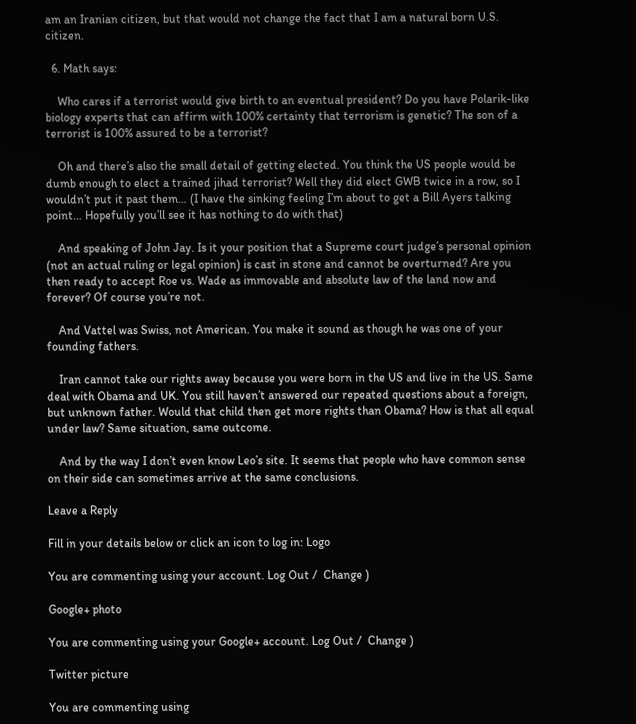am an Iranian citizen, but that would not change the fact that I am a natural born U.S. citizen.

  6. Math says:

    Who cares if a terrorist would give birth to an eventual president? Do you have Polarik-like biology experts that can affirm with 100% certainty that terrorism is genetic? The son of a terrorist is 100% assured to be a terrorist?

    Oh and there’s also the small detail of getting elected. You think the US people would be dumb enough to elect a trained jihad terrorist? Well they did elect GWB twice in a row, so I wouldn’t put it past them… (I have the sinking feeling I’m about to get a Bill Ayers talking point… Hopefully you’ll see it has nothing to do with that)

    And speaking of John Jay. Is it your position that a Supreme court judge’s personal opinion (not an actual ruling or legal opinion) is cast in stone and cannot be overturned? Are you then ready to accept Roe vs. Wade as immovable and absolute law of the land now and forever? Of course you’re not.

    And Vattel was Swiss, not American. You make it sound as though he was one of your founding fathers.

    Iran cannot take our rights away because you were born in the US and live in the US. Same deal with Obama and UK. You still haven’t answered our repeated questions about a foreign, but unknown father. Would that child then get more rights than Obama? How is that all equal under law? Same situation, same outcome.

    And by the way I don’t even know Leo’s site. It seems that people who have common sense on their side can sometimes arrive at the same conclusions.

Leave a Reply

Fill in your details below or click an icon to log in: Logo

You are commenting using your account. Log Out /  Change )

Google+ photo

You are commenting using your Google+ account. Log Out /  Change )

Twitter picture

You are commenting using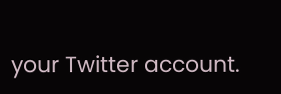your Twitter account.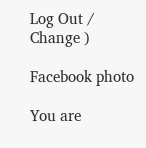Log Out /  Change )

Facebook photo

You are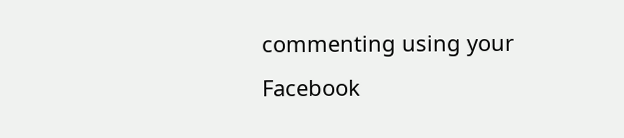commenting using your Facebook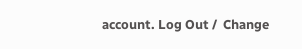account. Log Out /  Change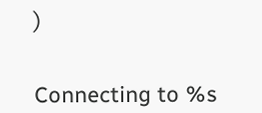)


Connecting to %s